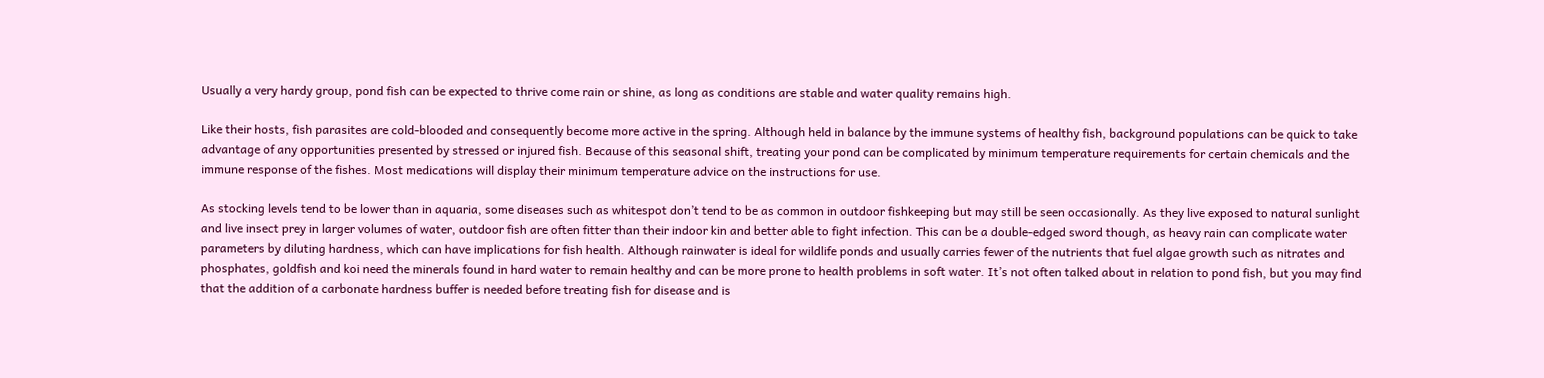Usually a very hardy group, pond fish can be expected to thrive come rain or shine, as long as conditions are stable and water quality remains high.

Like their hosts, fish parasites are cold-blooded and consequently become more active in the spring. Although held in balance by the immune systems of healthy fish, background populations can be quick to take advantage of any opportunities presented by stressed or injured fish. Because of this seasonal shift, treating your pond can be complicated by minimum temperature requirements for certain chemicals and the immune response of the fishes. Most medications will display their minimum temperature advice on the instructions for use.

As stocking levels tend to be lower than in aquaria, some diseases such as whitespot don’t tend to be as common in outdoor fishkeeping but may still be seen occasionally. As they live exposed to natural sunlight and live insect prey in larger volumes of water, outdoor fish are often fitter than their indoor kin and better able to fight infection. This can be a double-edged sword though, as heavy rain can complicate water parameters by diluting hardness, which can have implications for fish health. Although rainwater is ideal for wildlife ponds and usually carries fewer of the nutrients that fuel algae growth such as nitrates and phosphates, goldfish and koi need the minerals found in hard water to remain healthy and can be more prone to health problems in soft water. It’s not often talked about in relation to pond fish, but you may find that the addition of a carbonate hardness buffer is needed before treating fish for disease and is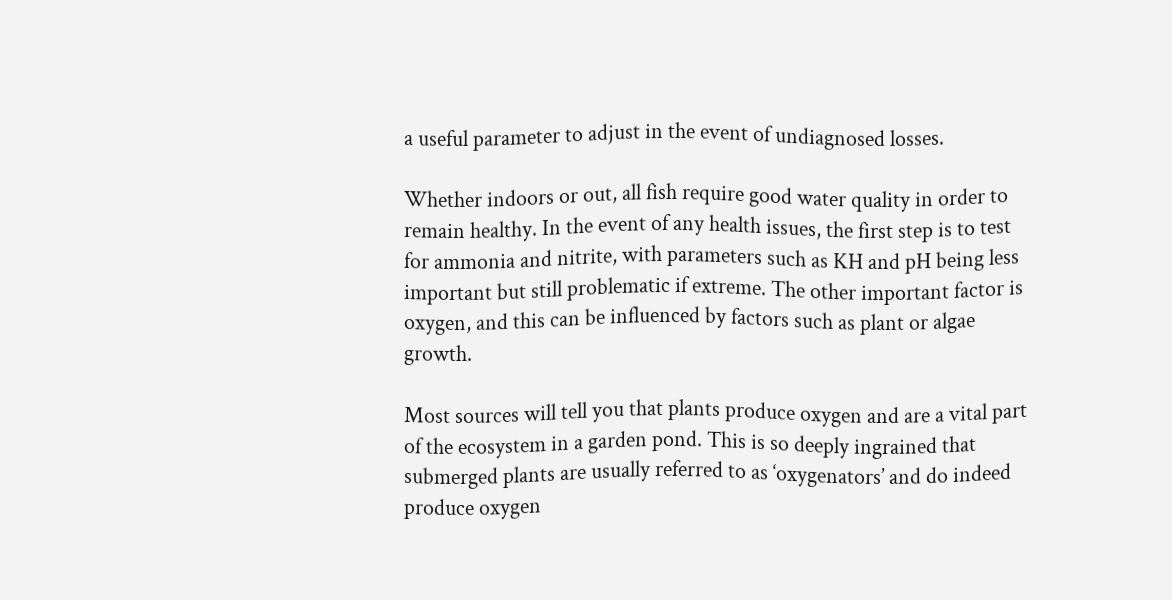a useful parameter to adjust in the event of undiagnosed losses.

Whether indoors or out, all fish require good water quality in order to remain healthy. In the event of any health issues, the first step is to test for ammonia and nitrite, with parameters such as KH and pH being less important but still problematic if extreme. The other important factor is oxygen, and this can be influenced by factors such as plant or algae growth.

Most sources will tell you that plants produce oxygen and are a vital part of the ecosystem in a garden pond. This is so deeply ingrained that submerged plants are usually referred to as ‘oxygenators’ and do indeed produce oxygen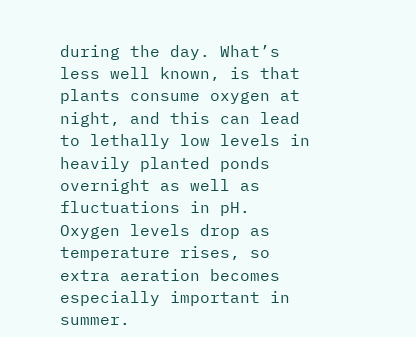during the day. What’s less well known, is that plants consume oxygen at night, and this can lead to lethally low levels in heavily planted ponds overnight as well as fluctuations in pH. Oxygen levels drop as temperature rises, so extra aeration becomes especially important in summer.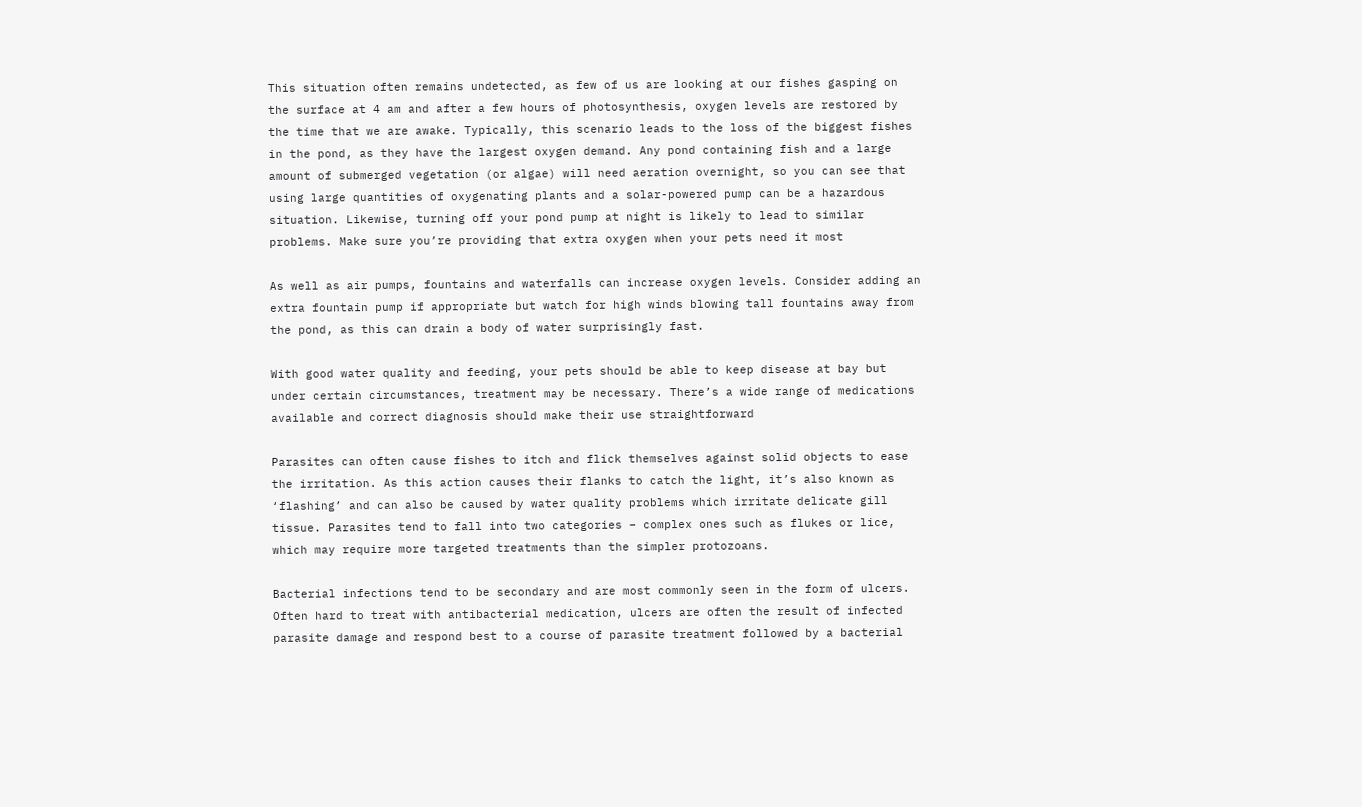This situation often remains undetected, as few of us are looking at our fishes gasping on the surface at 4 am and after a few hours of photosynthesis, oxygen levels are restored by the time that we are awake. Typically, this scenario leads to the loss of the biggest fishes in the pond, as they have the largest oxygen demand. Any pond containing fish and a large amount of submerged vegetation (or algae) will need aeration overnight, so you can see that using large quantities of oxygenating plants and a solar-powered pump can be a hazardous situation. Likewise, turning off your pond pump at night is likely to lead to similar problems. Make sure you’re providing that extra oxygen when your pets need it most

As well as air pumps, fountains and waterfalls can increase oxygen levels. Consider adding an extra fountain pump if appropriate but watch for high winds blowing tall fountains away from the pond, as this can drain a body of water surprisingly fast.

With good water quality and feeding, your pets should be able to keep disease at bay but under certain circumstances, treatment may be necessary. There’s a wide range of medications available and correct diagnosis should make their use straightforward

Parasites can often cause fishes to itch and flick themselves against solid objects to ease the irritation. As this action causes their flanks to catch the light, it’s also known as ‘flashing’ and can also be caused by water quality problems which irritate delicate gill tissue. Parasites tend to fall into two categories – complex ones such as flukes or lice, which may require more targeted treatments than the simpler protozoans.

Bacterial infections tend to be secondary and are most commonly seen in the form of ulcers. Often hard to treat with antibacterial medication, ulcers are often the result of infected parasite damage and respond best to a course of parasite treatment followed by a bacterial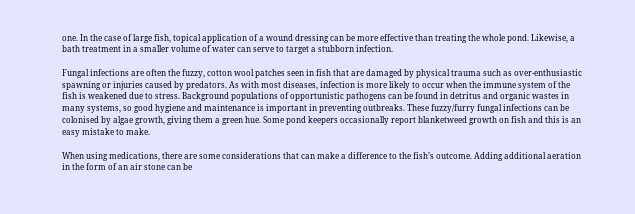one. In the case of large fish, topical application of a wound dressing can be more effective than treating the whole pond. Likewise, a bath treatment in a smaller volume of water can serve to target a stubborn infection.

Fungal infections are often the fuzzy, cotton wool patches seen in fish that are damaged by physical trauma such as over-enthusiastic spawning or injuries caused by predators. As with most diseases, infection is more likely to occur when the immune system of the fish is weakened due to stress. Background populations of opportunistic pathogens can be found in detritus and organic wastes in many systems, so good hygiene and maintenance is important in preventing outbreaks. These fuzzy/furry fungal infections can be colonised by algae growth, giving them a green hue. Some pond keepers occasionally report blanketweed growth on fish and this is an easy mistake to make.

When using medications, there are some considerations that can make a difference to the fish’s outcome. Adding additional aeration in the form of an air stone can be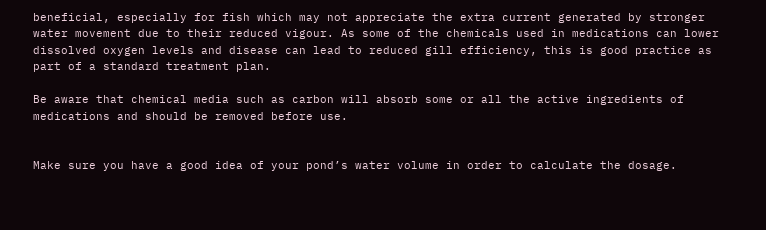beneficial, especially for fish which may not appreciate the extra current generated by stronger water movement due to their reduced vigour. As some of the chemicals used in medications can lower dissolved oxygen levels and disease can lead to reduced gill efficiency, this is good practice as part of a standard treatment plan.

Be aware that chemical media such as carbon will absorb some or all the active ingredients of medications and should be removed before use.


Make sure you have a good idea of your pond’s water volume in order to calculate the dosage.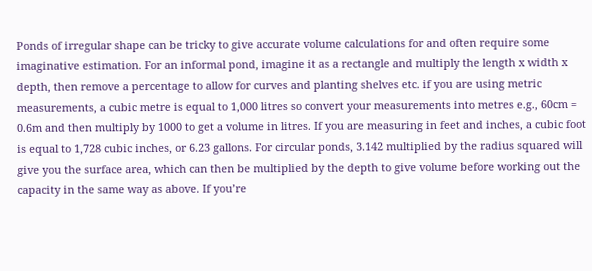Ponds of irregular shape can be tricky to give accurate volume calculations for and often require some imaginative estimation. For an informal pond, imagine it as a rectangle and multiply the length x width x depth, then remove a percentage to allow for curves and planting shelves etc. if you are using metric measurements, a cubic metre is equal to 1,000 litres so convert your measurements into metres e.g., 60cm = 0.6m and then multiply by 1000 to get a volume in litres. If you are measuring in feet and inches, a cubic foot is equal to 1,728 cubic inches, or 6.23 gallons. For circular ponds, 3.142 multiplied by the radius squared will give you the surface area, which can then be multiplied by the depth to give volume before working out the capacity in the same way as above. If you’re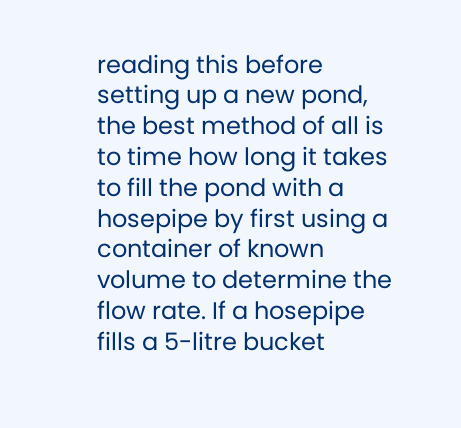reading this before setting up a new pond, the best method of all is to time how long it takes to fill the pond with a hosepipe by first using a container of known volume to determine the flow rate. If a hosepipe fills a 5-litre bucket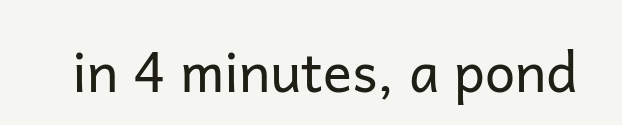in 4 minutes, a pond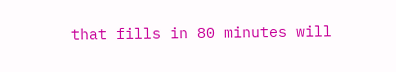that fills in 80 minutes will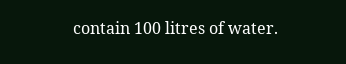contain 100 litres of water.